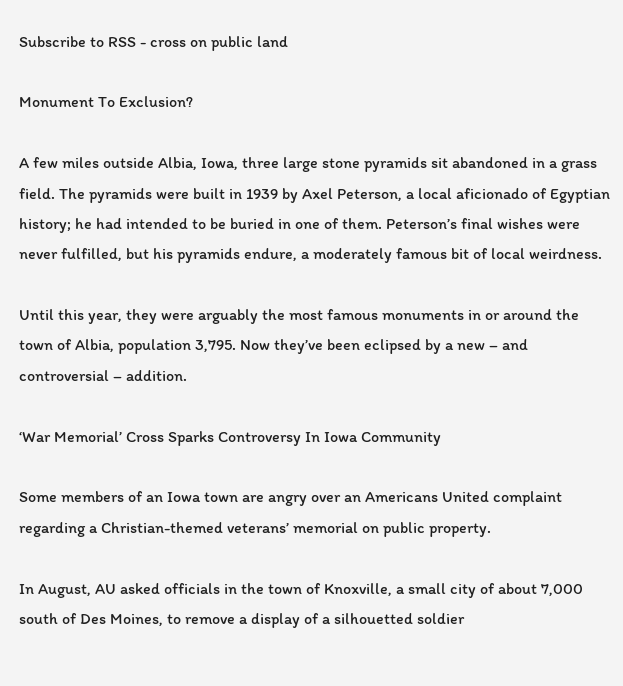Subscribe to RSS - cross on public land

Monument To Exclusion?

A few miles outside Albia, Iowa, three large stone pyramids sit abandoned in a grass field. The pyramids were built in 1939 by Axel Peterson, a local aficionado of Egyptian history; he had intended to be buried in one of them. Peterson’s final wishes were never fulfilled, but his pyramids endure, a moderately famous bit of local weirdness.

Until this year, they were arguably the most famous monuments in or around the town of Albia, population 3,795. Now they’ve been eclipsed by a new – and controversial – addition.

‘War Memorial’ Cross Sparks Controversy In Iowa Community

Some members of an Iowa town are angry over an Americans United complaint regarding a Christian-themed veterans’ memorial on public property.

In August, AU asked officials in the town of Knoxville, a small city of about 7,000 south of Des Moines, to remove a display of a silhouetted soldier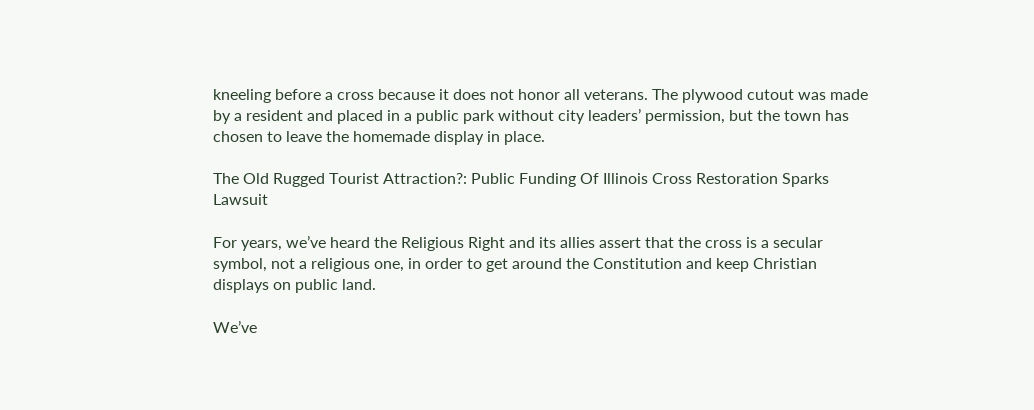kneeling before a cross because it does not honor all veterans. The plywood cutout was made by a resident and placed in a public park without city leaders’ permission, but the town has chosen to leave the homemade display in place.

The Old Rugged Tourist Attraction?: Public Funding Of Illinois Cross Restoration Sparks Lawsuit

For years, we’ve heard the Religious Right and its allies assert that the cross is a secular symbol, not a religious one, in order to get around the Constitution and keep Christian displays on public land.

We’ve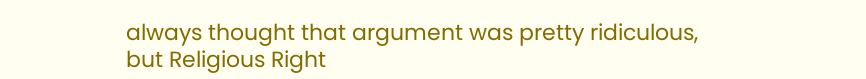always thought that argument was pretty ridiculous, but Religious Right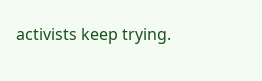activists keep trying.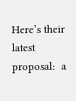Here’s their latest proposal:  a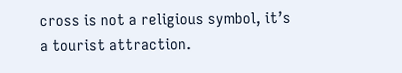cross is not a religious symbol, it’s a tourist attraction.